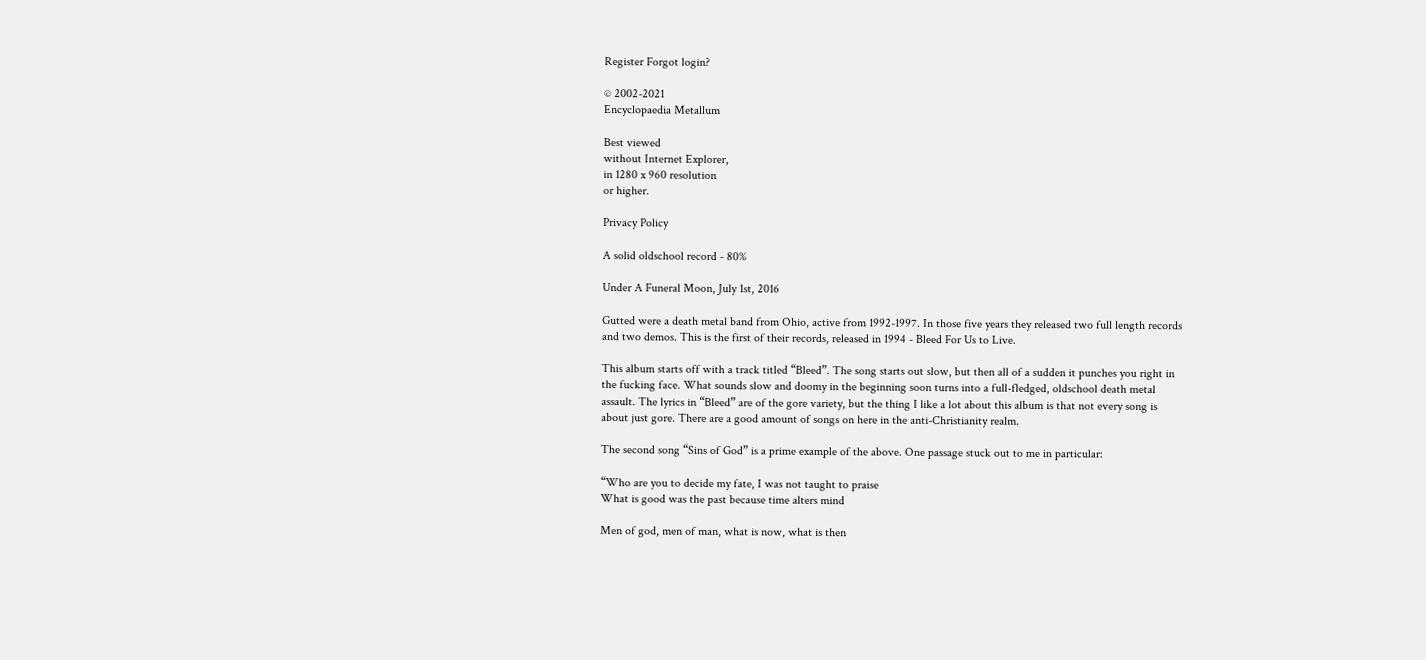Register Forgot login?

© 2002-2021
Encyclopaedia Metallum

Best viewed
without Internet Explorer,
in 1280 x 960 resolution
or higher.

Privacy Policy

A solid oldschool record - 80%

Under A Funeral Moon, July 1st, 2016

Gutted were a death metal band from Ohio, active from 1992-1997. In those five years they released two full length records and two demos. This is the first of their records, released in 1994 - Bleed For Us to Live.

This album starts off with a track titled “Bleed”. The song starts out slow, but then all of a sudden it punches you right in the fucking face. What sounds slow and doomy in the beginning soon turns into a full-fledged, oldschool death metal assault. The lyrics in “Bleed” are of the gore variety, but the thing I like a lot about this album is that not every song is about just gore. There are a good amount of songs on here in the anti-Christianity realm.

The second song “Sins of God” is a prime example of the above. One passage stuck out to me in particular:

“Who are you to decide my fate, I was not taught to praise
What is good was the past because time alters mind

Men of god, men of man, what is now, what is then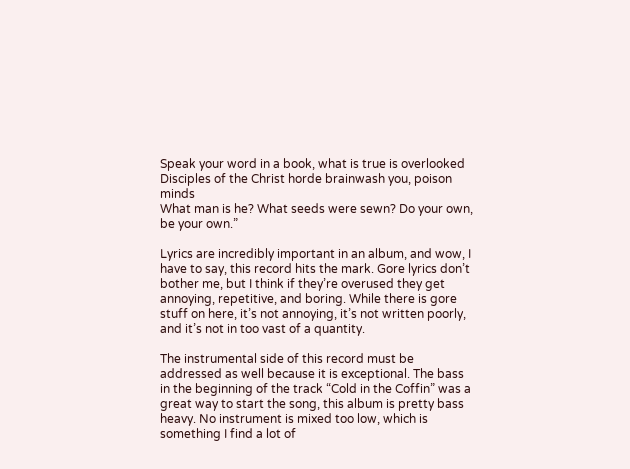Speak your word in a book, what is true is overlooked
Disciples of the Christ horde brainwash you, poison minds
What man is he? What seeds were sewn? Do your own, be your own.”

Lyrics are incredibly important in an album, and wow, I have to say, this record hits the mark. Gore lyrics don’t bother me, but I think if they’re overused they get annoying, repetitive, and boring. While there is gore stuff on here, it’s not annoying, it’s not written poorly, and it’s not in too vast of a quantity.

The instrumental side of this record must be addressed as well because it is exceptional. The bass in the beginning of the track “Cold in the Coffin” was a great way to start the song, this album is pretty bass heavy. No instrument is mixed too low, which is something I find a lot of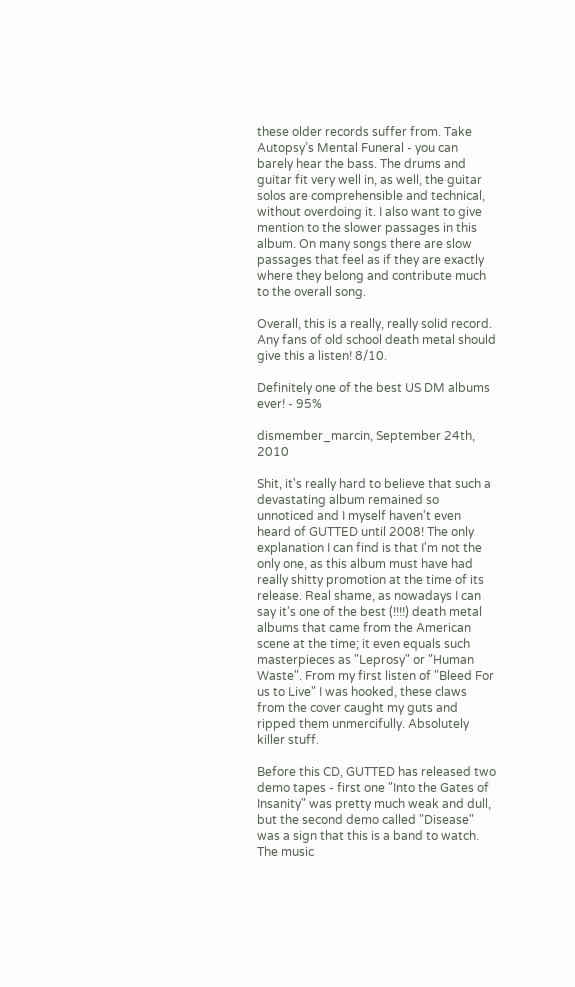these older records suffer from. Take Autopsy’s Mental Funeral - you can barely hear the bass. The drums and guitar fit very well in, as well, the guitar solos are comprehensible and technical, without overdoing it. I also want to give mention to the slower passages in this album. On many songs there are slow passages that feel as if they are exactly where they belong and contribute much to the overall song.

Overall, this is a really, really solid record. Any fans of old school death metal should give this a listen! 8/10.

Definitely one of the best US DM albums ever! - 95%

dismember_marcin, September 24th, 2010

Shit, it's really hard to believe that such a devastating album remained so unnoticed and I myself haven't even heard of GUTTED until 2008! The only explanation I can find is that I'm not the only one, as this album must have had really shitty promotion at the time of its release. Real shame, as nowadays I can say it's one of the best (!!!!) death metal albums that came from the American scene at the time; it even equals such masterpieces as "Leprosy" or "Human Waste". From my first listen of "Bleed For us to Live" I was hooked, these claws from the cover caught my guts and ripped them unmercifully. Absolutely killer stuff.

Before this CD, GUTTED has released two demo tapes - first one "Into the Gates of Insanity" was pretty much weak and dull, but the second demo called "Disease" was a sign that this is a band to watch. The music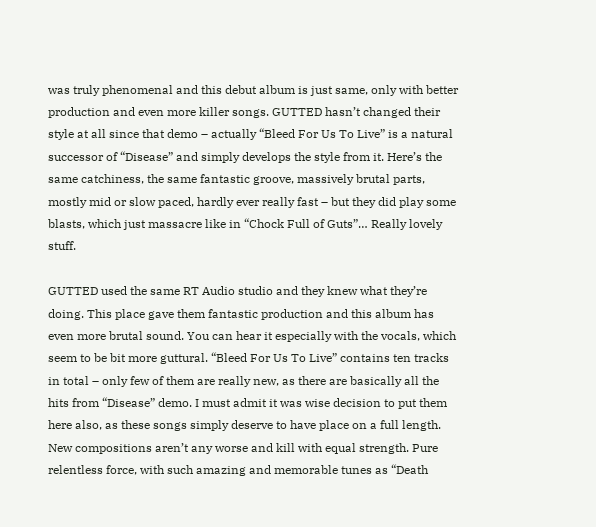was truly phenomenal and this debut album is just same, only with better production and even more killer songs. GUTTED hasn’t changed their style at all since that demo – actually “Bleed For Us To Live” is a natural successor of “Disease” and simply develops the style from it. Here’s the same catchiness, the same fantastic groove, massively brutal parts, mostly mid or slow paced, hardly ever really fast – but they did play some blasts, which just massacre like in “Chock Full of Guts”… Really lovely stuff.

GUTTED used the same RT Audio studio and they knew what they’re doing. This place gave them fantastic production and this album has even more brutal sound. You can hear it especially with the vocals, which seem to be bit more guttural. “Bleed For Us To Live” contains ten tracks in total – only few of them are really new, as there are basically all the hits from “Disease” demo. I must admit it was wise decision to put them here also, as these songs simply deserve to have place on a full length. New compositions aren’t any worse and kill with equal strength. Pure relentless force, with such amazing and memorable tunes as “Death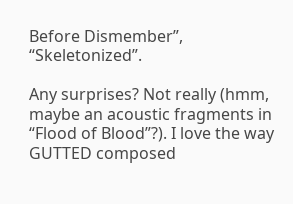Before Dismember”, “Skeletonized”.

Any surprises? Not really (hmm, maybe an acoustic fragments in “Flood of Blood”?). I love the way GUTTED composed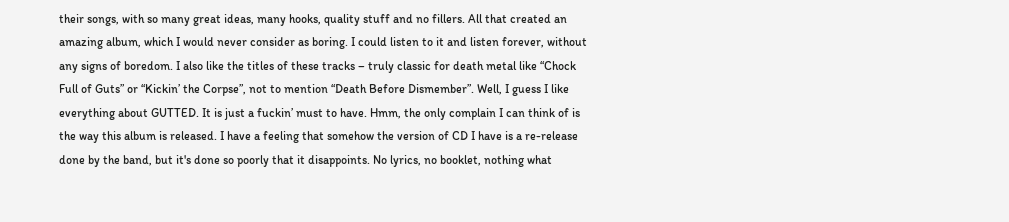their songs, with so many great ideas, many hooks, quality stuff and no fillers. All that created an amazing album, which I would never consider as boring. I could listen to it and listen forever, without any signs of boredom. I also like the titles of these tracks – truly classic for death metal like “Chock Full of Guts” or “Kickin’ the Corpse”, not to mention “Death Before Dismember”. Well, I guess I like everything about GUTTED. It is just a fuckin’ must to have. Hmm, the only complain I can think of is the way this album is released. I have a feeling that somehow the version of CD I have is a re-release done by the band, but it's done so poorly that it disappoints. No lyrics, no booklet, nothing what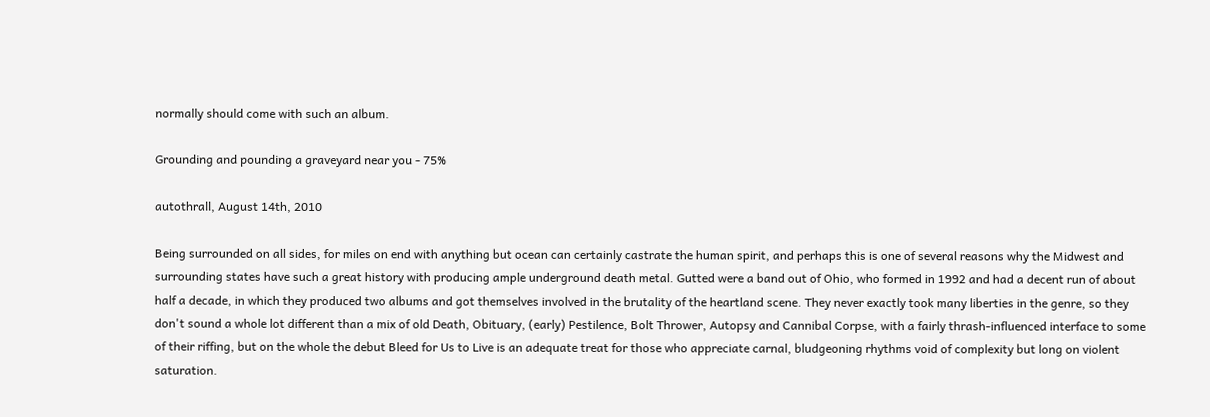normally should come with such an album.

Grounding and pounding a graveyard near you - 75%

autothrall, August 14th, 2010

Being surrounded on all sides, for miles on end with anything but ocean can certainly castrate the human spirit, and perhaps this is one of several reasons why the Midwest and surrounding states have such a great history with producing ample underground death metal. Gutted were a band out of Ohio, who formed in 1992 and had a decent run of about half a decade, in which they produced two albums and got themselves involved in the brutality of the heartland scene. They never exactly took many liberties in the genre, so they don't sound a whole lot different than a mix of old Death, Obituary, (early) Pestilence, Bolt Thrower, Autopsy and Cannibal Corpse, with a fairly thrash-influenced interface to some of their riffing, but on the whole the debut Bleed for Us to Live is an adequate treat for those who appreciate carnal, bludgeoning rhythms void of complexity but long on violent saturation.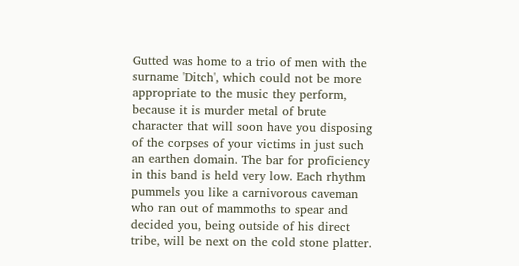Gutted was home to a trio of men with the surname 'Ditch', which could not be more appropriate to the music they perform, because it is murder metal of brute character that will soon have you disposing of the corpses of your victims in just such an earthen domain. The bar for proficiency in this band is held very low. Each rhythm pummels you like a carnivorous caveman who ran out of mammoths to spear and decided you, being outside of his direct tribe, will be next on the cold stone platter.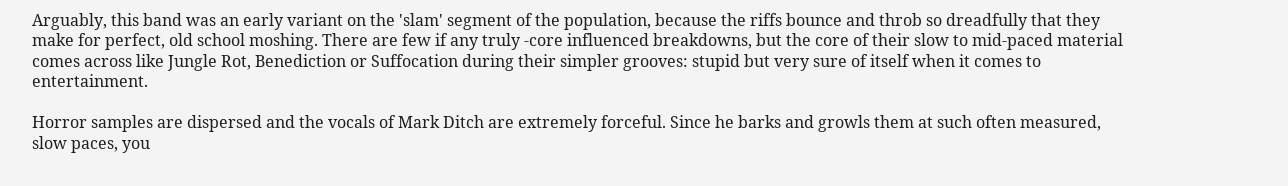Arguably, this band was an early variant on the 'slam' segment of the population, because the riffs bounce and throb so dreadfully that they make for perfect, old school moshing. There are few if any truly -core influenced breakdowns, but the core of their slow to mid-paced material comes across like Jungle Rot, Benediction or Suffocation during their simpler grooves: stupid but very sure of itself when it comes to entertainment.

Horror samples are dispersed and the vocals of Mark Ditch are extremely forceful. Since he barks and growls them at such often measured, slow paces, you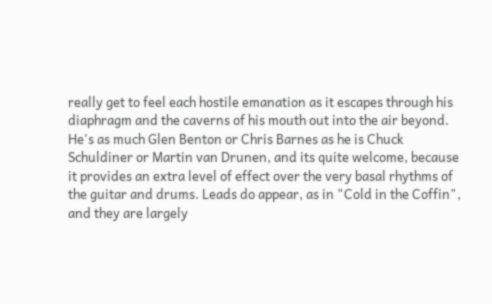really get to feel each hostile emanation as it escapes through his diaphragm and the caverns of his mouth out into the air beyond. He's as much Glen Benton or Chris Barnes as he is Chuck Schuldiner or Martin van Drunen, and its quite welcome, because it provides an extra level of effect over the very basal rhythms of the guitar and drums. Leads do appear, as in "Cold in the Coffin", and they are largely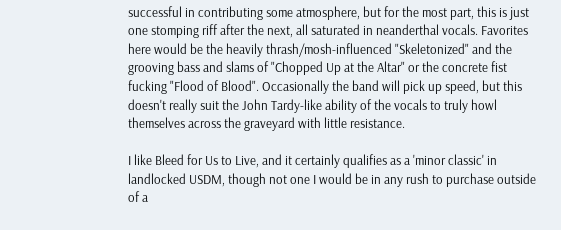successful in contributing some atmosphere, but for the most part, this is just one stomping riff after the next, all saturated in neanderthal vocals. Favorites here would be the heavily thrash/mosh-influenced "Skeletonized" and the grooving bass and slams of "Chopped Up at the Altar" or the concrete fist fucking "Flood of Blood". Occasionally the band will pick up speed, but this doesn't really suit the John Tardy-like ability of the vocals to truly howl themselves across the graveyard with little resistance.

I like Bleed for Us to Live, and it certainly qualifies as a 'minor classic' in landlocked USDM, though not one I would be in any rush to purchase outside of a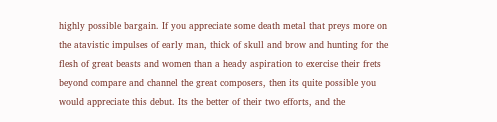highly possible bargain. If you appreciate some death metal that preys more on the atavistic impulses of early man, thick of skull and brow and hunting for the flesh of great beasts and women than a heady aspiration to exercise their frets beyond compare and channel the great composers, then its quite possible you would appreciate this debut. Its the better of their two efforts, and the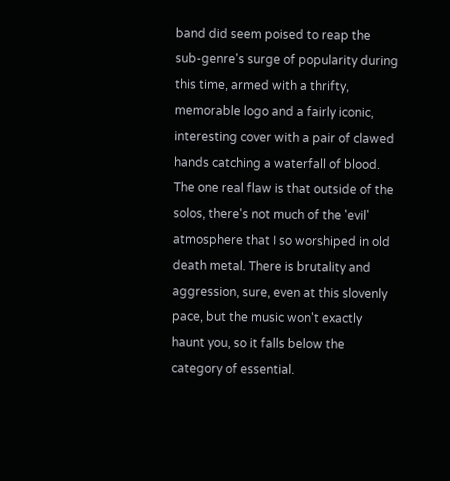band did seem poised to reap the sub-genre's surge of popularity during this time, armed with a thrifty, memorable logo and a fairly iconic, interesting cover with a pair of clawed hands catching a waterfall of blood. The one real flaw is that outside of the solos, there's not much of the 'evil' atmosphere that I so worshiped in old death metal. There is brutality and aggression, sure, even at this slovenly pace, but the music won't exactly haunt you, so it falls below the category of essential.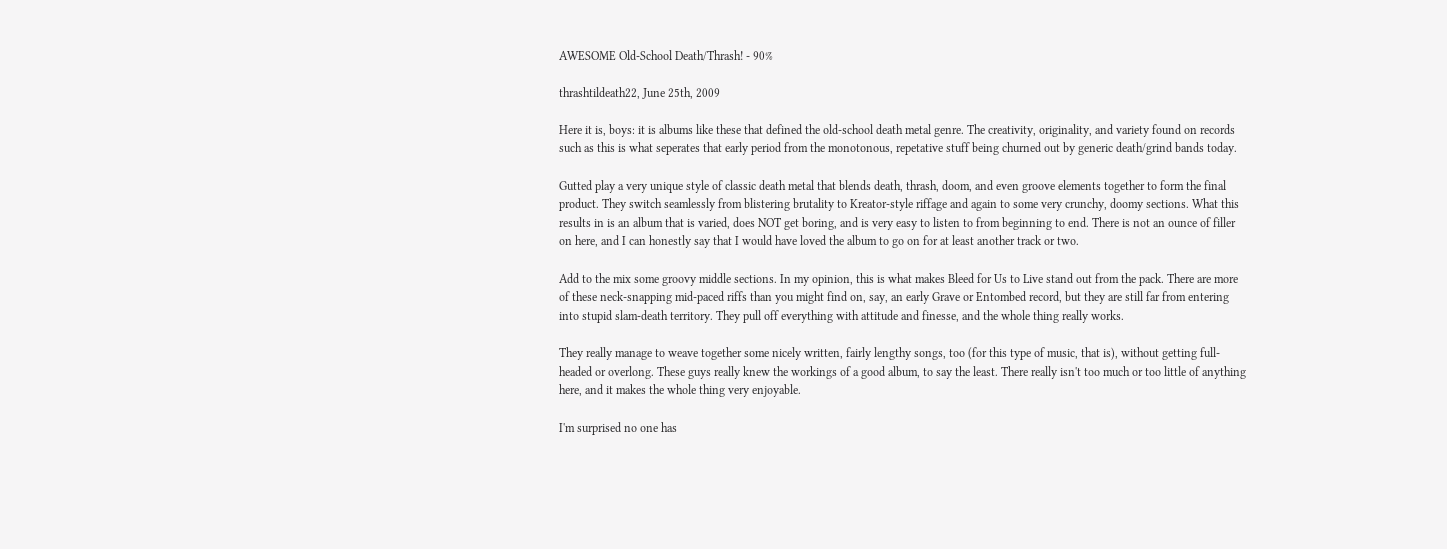AWESOME Old-School Death/Thrash! - 90%

thrashtildeath22, June 25th, 2009

Here it is, boys: it is albums like these that defined the old-school death metal genre. The creativity, originality, and variety found on records such as this is what seperates that early period from the monotonous, repetative stuff being churned out by generic death/grind bands today.

Gutted play a very unique style of classic death metal that blends death, thrash, doom, and even groove elements together to form the final product. They switch seamlessly from blistering brutality to Kreator-style riffage and again to some very crunchy, doomy sections. What this results in is an album that is varied, does NOT get boring, and is very easy to listen to from beginning to end. There is not an ounce of filler on here, and I can honestly say that I would have loved the album to go on for at least another track or two.

Add to the mix some groovy middle sections. In my opinion, this is what makes Bleed for Us to Live stand out from the pack. There are more of these neck-snapping mid-paced riffs than you might find on, say, an early Grave or Entombed record, but they are still far from entering into stupid slam-death territory. They pull off everything with attitude and finesse, and the whole thing really works.

They really manage to weave together some nicely written, fairly lengthy songs, too (for this type of music, that is), without getting full-headed or overlong. These guys really knew the workings of a good album, to say the least. There really isn't too much or too little of anything here, and it makes the whole thing very enjoyable.

I'm surprised no one has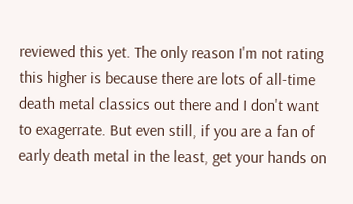reviewed this yet. The only reason I'm not rating this higher is because there are lots of all-time death metal classics out there and I don't want to exagerrate. But even still, if you are a fan of early death metal in the least, get your hands on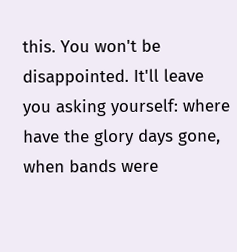this. You won't be disappointed. It'll leave you asking yourself: where have the glory days gone, when bands were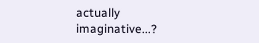actually imaginative...?